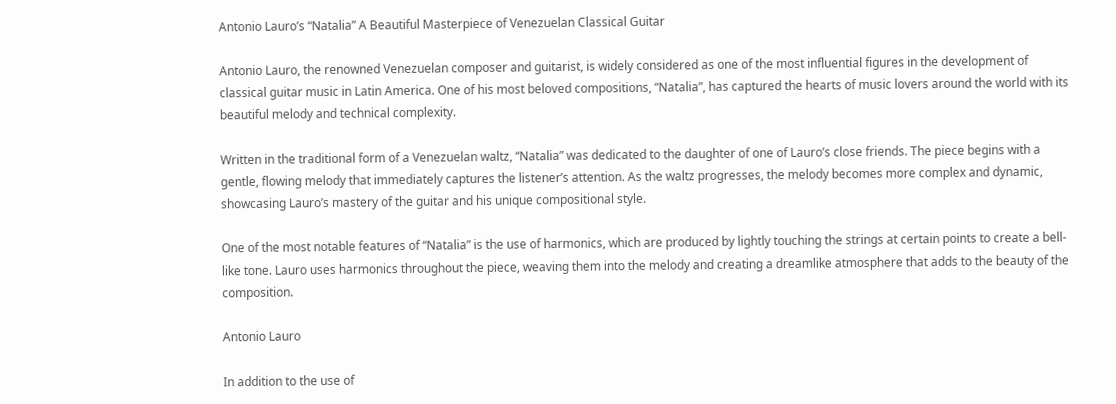Antonio Lauro’s “Natalia” A Beautiful Masterpiece of Venezuelan Classical Guitar

Antonio Lauro, the renowned Venezuelan composer and guitarist, is widely considered as one of the most influential figures in the development of classical guitar music in Latin America. One of his most beloved compositions, “Natalia”, has captured the hearts of music lovers around the world with its beautiful melody and technical complexity.

Written in the traditional form of a Venezuelan waltz, “Natalia” was dedicated to the daughter of one of Lauro’s close friends. The piece begins with a gentle, flowing melody that immediately captures the listener’s attention. As the waltz progresses, the melody becomes more complex and dynamic, showcasing Lauro’s mastery of the guitar and his unique compositional style.

One of the most notable features of “Natalia” is the use of harmonics, which are produced by lightly touching the strings at certain points to create a bell-like tone. Lauro uses harmonics throughout the piece, weaving them into the melody and creating a dreamlike atmosphere that adds to the beauty of the composition.

Antonio Lauro

In addition to the use of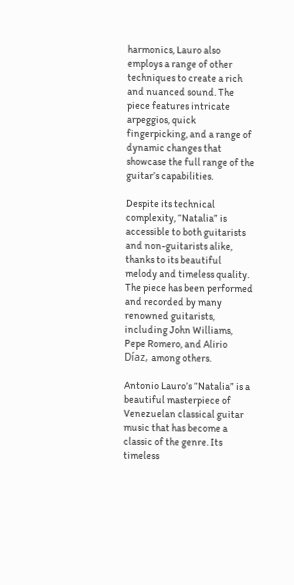harmonics, Lauro also employs a range of other techniques to create a rich and nuanced sound. The piece features intricate arpeggios, quick fingerpicking, and a range of dynamic changes that showcase the full range of the guitar’s capabilities.

Despite its technical complexity, “Natalia” is accessible to both guitarists and non-guitarists alike, thanks to its beautiful melody and timeless quality. The piece has been performed and recorded by many renowned guitarists, including John Williams, Pepe Romero, and Alirio Díaz, among others.

Antonio Lauro’s “Natalia” is a beautiful masterpiece of Venezuelan classical guitar music that has become a classic of the genre. Its timeless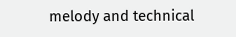melody and technical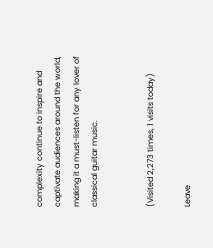complexity continue to inspire and captivate audiences around the world, making it a must-listen for any lover of classical guitar music.


(Visited 2,273 times, 1 visits today)

Leave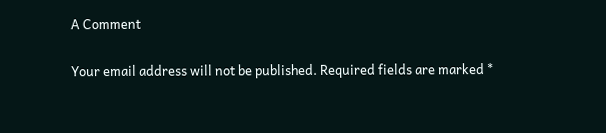A Comment

Your email address will not be published. Required fields are marked *